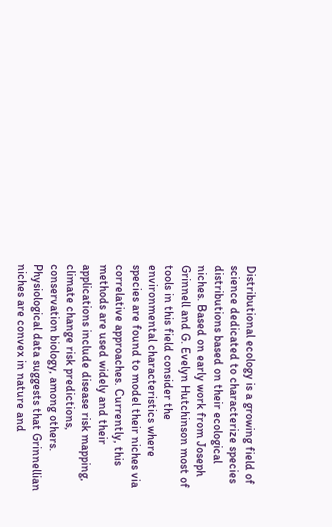Distributional ecology is a growing field of science dedicated to characterize species distributions based on their ecological niches. Based on early work from Joseph Grinnell and G. Evelyn Hutchinson most of tools in this field consider the environmental characteristics where species are found to model their niches via correlative approaches. Currently, this methods are used widely and their applications include disease risk mapping, climate change risk predictions, conservation biology, among others. Physiological data suggests that Grinnellian niches are convex in nature and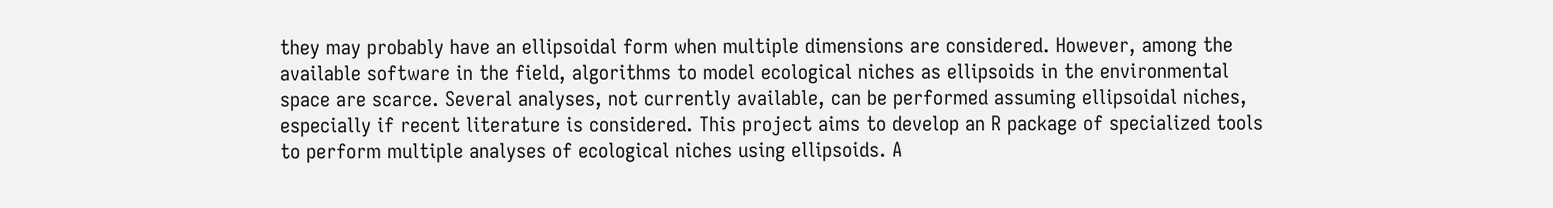they may probably have an ellipsoidal form when multiple dimensions are considered. However, among the available software in the field, algorithms to model ecological niches as ellipsoids in the environmental space are scarce. Several analyses, not currently available, can be performed assuming ellipsoidal niches, especially if recent literature is considered. This project aims to develop an R package of specialized tools to perform multiple analyses of ecological niches using ellipsoids. A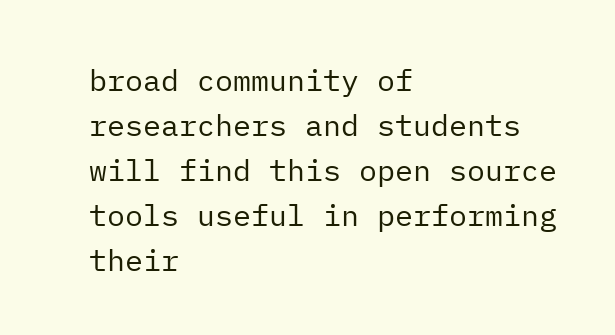broad community of researchers and students will find this open source tools useful in performing their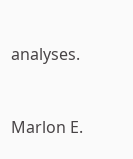analyses.


Marlon E.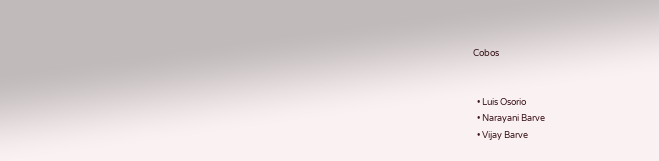Cobos


  • Luis Osorio
  • Narayani Barve
  • Vijay Barve